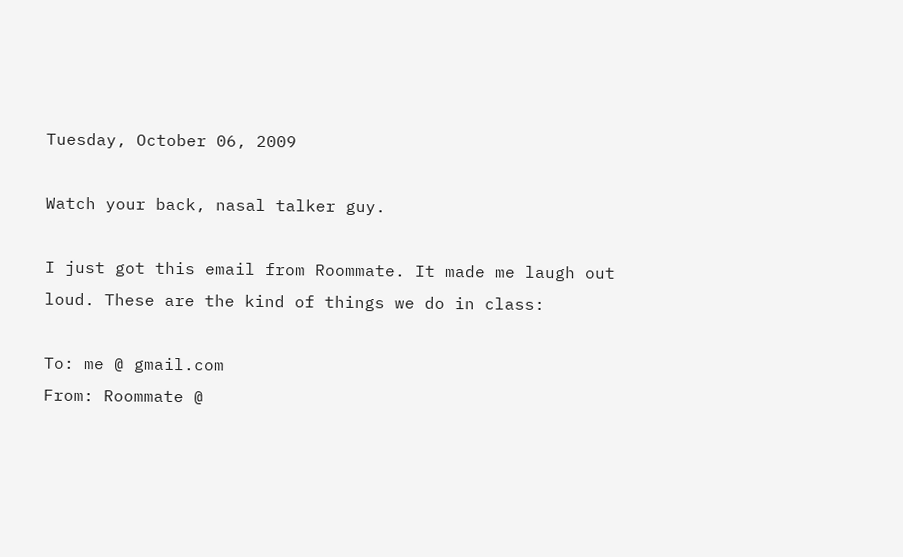Tuesday, October 06, 2009

Watch your back, nasal talker guy.

I just got this email from Roommate. It made me laugh out loud. These are the kind of things we do in class:

To: me @ gmail.com
From: Roommate @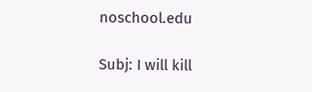noschool.edu

Subj: I will kill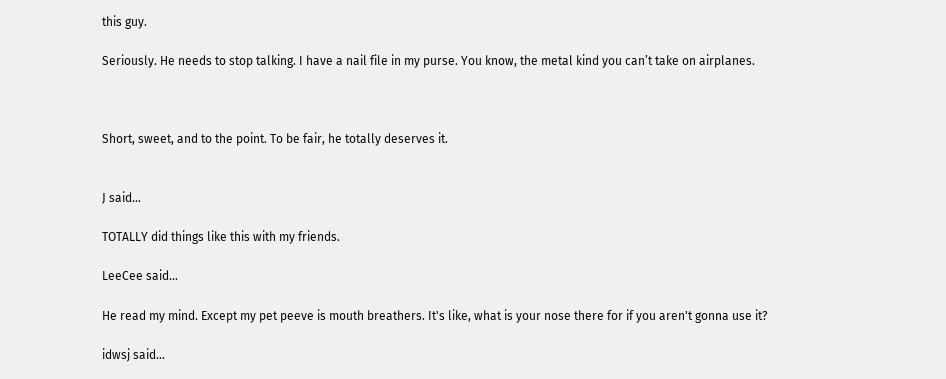this guy.

Seriously. He needs to stop talking. I have a nail file in my purse. You know, the metal kind you can’t take on airplanes.



Short, sweet, and to the point. To be fair, he totally deserves it.


J said...

TOTALLY did things like this with my friends.

LeeCee said...

He read my mind. Except my pet peeve is mouth breathers. It's like, what is your nose there for if you aren't gonna use it?

idwsj said...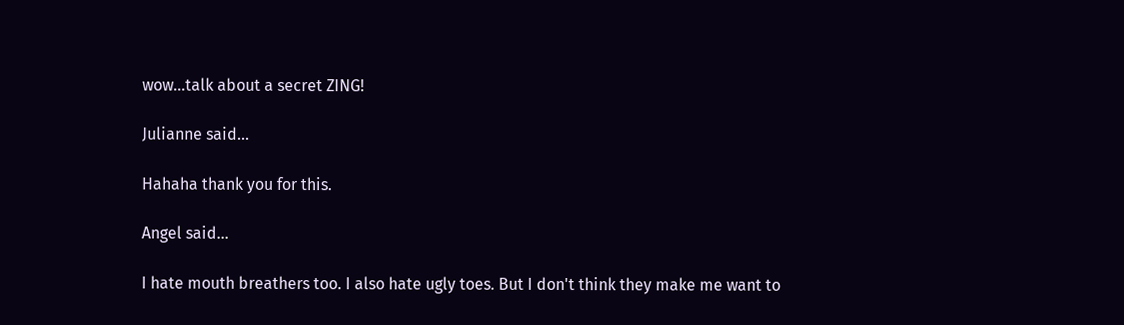wow...talk about a secret ZING!

Julianne said...

Hahaha thank you for this.

Angel said...

I hate mouth breathers too. I also hate ugly toes. But I don't think they make me want to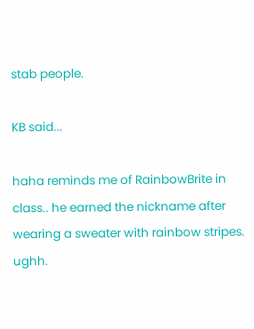stab people.

KB said...

haha reminds me of RainbowBrite in class.. he earned the nickname after wearing a sweater with rainbow stripes. ughh.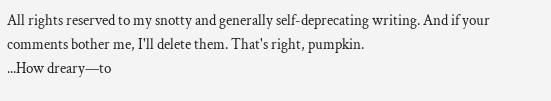All rights reserved to my snotty and generally self-deprecating writing. And if your comments bother me, I'll delete them. That's right, pumpkin.
...How dreary—to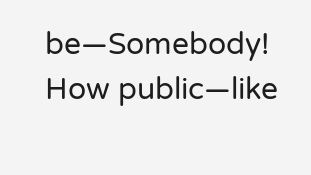be—Somebody!
How public—like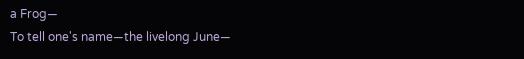a Frog—
To tell one's name—the livelong June—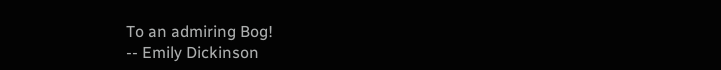To an admiring Bog!
-- Emily Dickinson